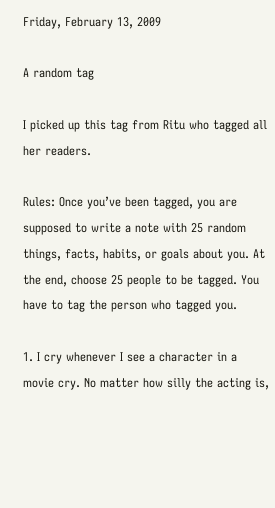Friday, February 13, 2009

A random tag

I picked up this tag from Ritu who tagged all her readers.

Rules: Once you’ve been tagged, you are supposed to write a note with 25 random things, facts, habits, or goals about you. At the end, choose 25 people to be tagged. You have to tag the person who tagged you.

1. I cry whenever I see a character in a movie cry. No matter how silly the acting is,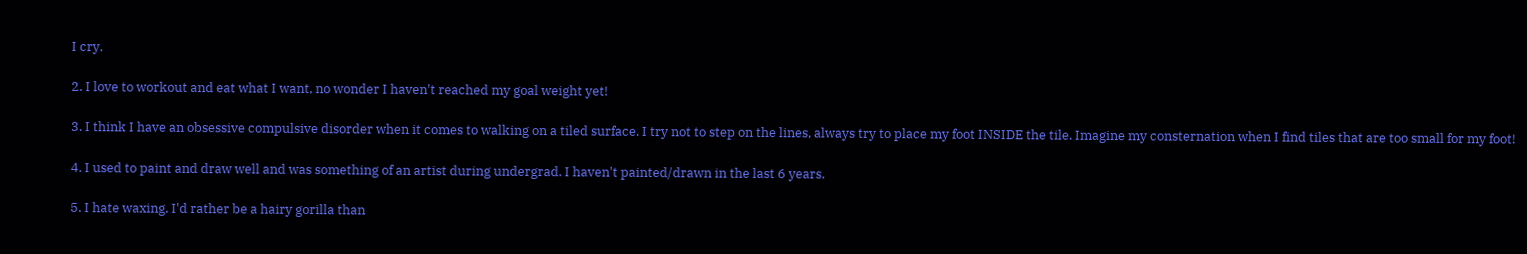I cry.

2. I love to workout and eat what I want, no wonder I haven't reached my goal weight yet!

3. I think I have an obsessive compulsive disorder when it comes to walking on a tiled surface. I try not to step on the lines, always try to place my foot INSIDE the tile. Imagine my consternation when I find tiles that are too small for my foot!

4. I used to paint and draw well and was something of an artist during undergrad. I haven't painted/drawn in the last 6 years.

5. I hate waxing. I'd rather be a hairy gorilla than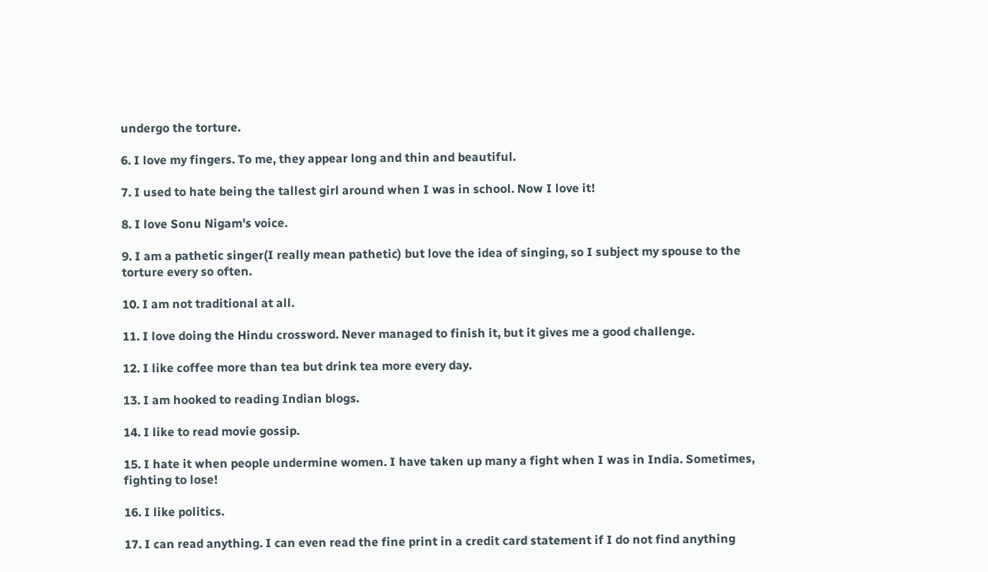undergo the torture.

6. I love my fingers. To me, they appear long and thin and beautiful.

7. I used to hate being the tallest girl around when I was in school. Now I love it!

8. I love Sonu Nigam's voice.

9. I am a pathetic singer(I really mean pathetic) but love the idea of singing, so I subject my spouse to the torture every so often.

10. I am not traditional at all.

11. I love doing the Hindu crossword. Never managed to finish it, but it gives me a good challenge.

12. I like coffee more than tea but drink tea more every day.

13. I am hooked to reading Indian blogs.

14. I like to read movie gossip.

15. I hate it when people undermine women. I have taken up many a fight when I was in India. Sometimes, fighting to lose!

16. I like politics.

17. I can read anything. I can even read the fine print in a credit card statement if I do not find anything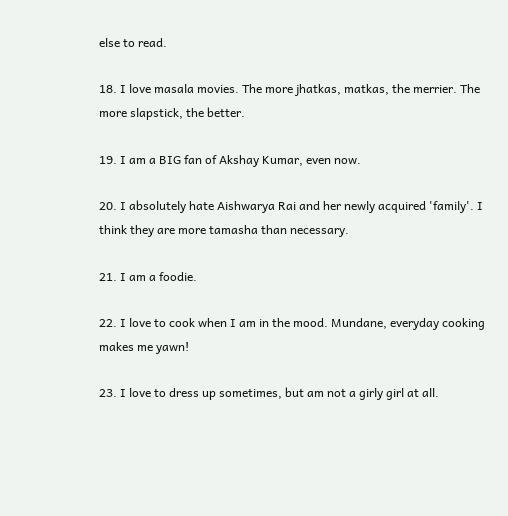else to read.

18. I love masala movies. The more jhatkas, matkas, the merrier. The more slapstick, the better.

19. I am a BIG fan of Akshay Kumar, even now.

20. I absolutely hate Aishwarya Rai and her newly acquired 'family'. I think they are more tamasha than necessary.

21. I am a foodie.

22. I love to cook when I am in the mood. Mundane, everyday cooking makes me yawn!

23. I love to dress up sometimes, but am not a girly girl at all.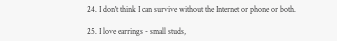24. I don't think I can survive without the Internet or phone or both.

25. I love earrings - small studs,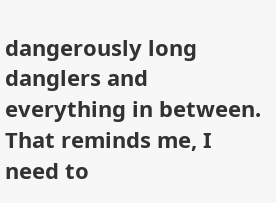dangerously long danglers and everything in between. That reminds me, I need to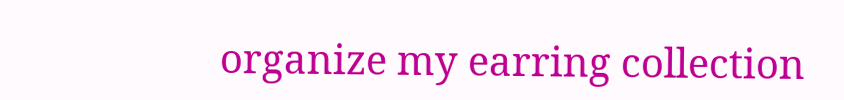organize my earring collection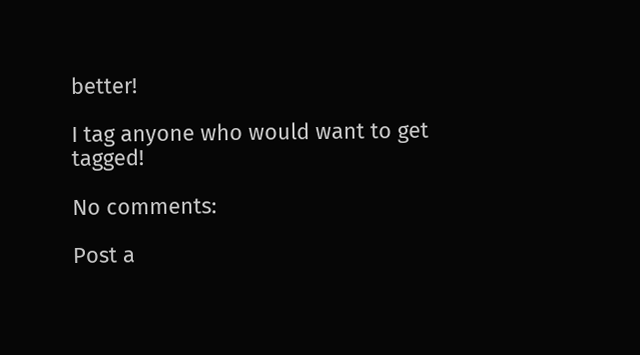better!

I tag anyone who would want to get tagged!

No comments:

Post a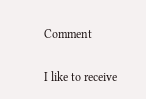Comment

I like to receive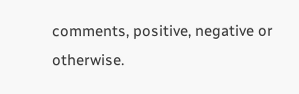comments, positive, negative or otherwise.